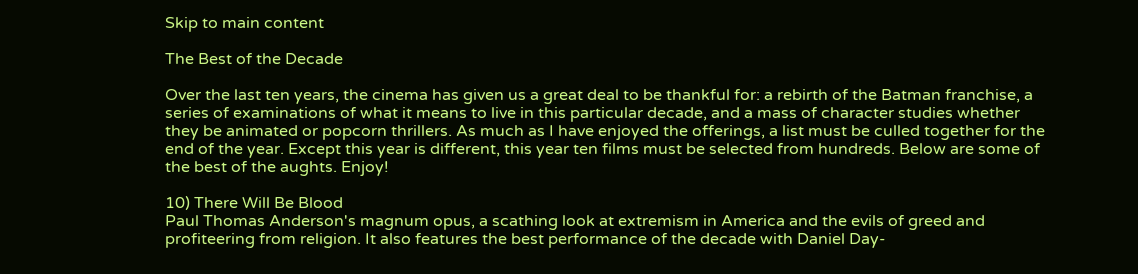Skip to main content

The Best of the Decade

Over the last ten years, the cinema has given us a great deal to be thankful for: a rebirth of the Batman franchise, a series of examinations of what it means to live in this particular decade, and a mass of character studies whether they be animated or popcorn thrillers. As much as I have enjoyed the offerings, a list must be culled together for the end of the year. Except this year is different, this year ten films must be selected from hundreds. Below are some of the best of the aughts. Enjoy!

10) There Will Be Blood
Paul Thomas Anderson's magnum opus, a scathing look at extremism in America and the evils of greed and profiteering from religion. It also features the best performance of the decade with Daniel Day-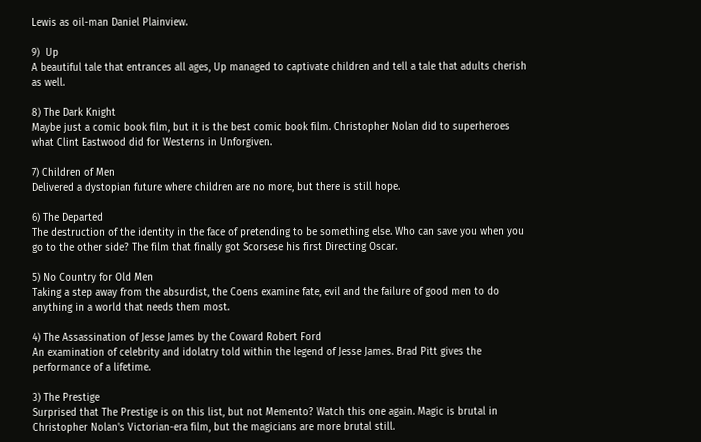Lewis as oil-man Daniel Plainview.

9)  Up
A beautiful tale that entrances all ages, Up managed to captivate children and tell a tale that adults cherish as well.

8) The Dark Knight
Maybe just a comic book film, but it is the best comic book film. Christopher Nolan did to superheroes what Clint Eastwood did for Westerns in Unforgiven.

7) Children of Men
Delivered a dystopian future where children are no more, but there is still hope.

6) The Departed
The destruction of the identity in the face of pretending to be something else. Who can save you when you go to the other side? The film that finally got Scorsese his first Directing Oscar.

5) No Country for Old Men
Taking a step away from the absurdist, the Coens examine fate, evil and the failure of good men to do anything in a world that needs them most.

4) The Assassination of Jesse James by the Coward Robert Ford
An examination of celebrity and idolatry told within the legend of Jesse James. Brad Pitt gives the performance of a lifetime.

3) The Prestige
Surprised that The Prestige is on this list, but not Memento? Watch this one again. Magic is brutal in Christopher Nolan's Victorian-era film, but the magicians are more brutal still.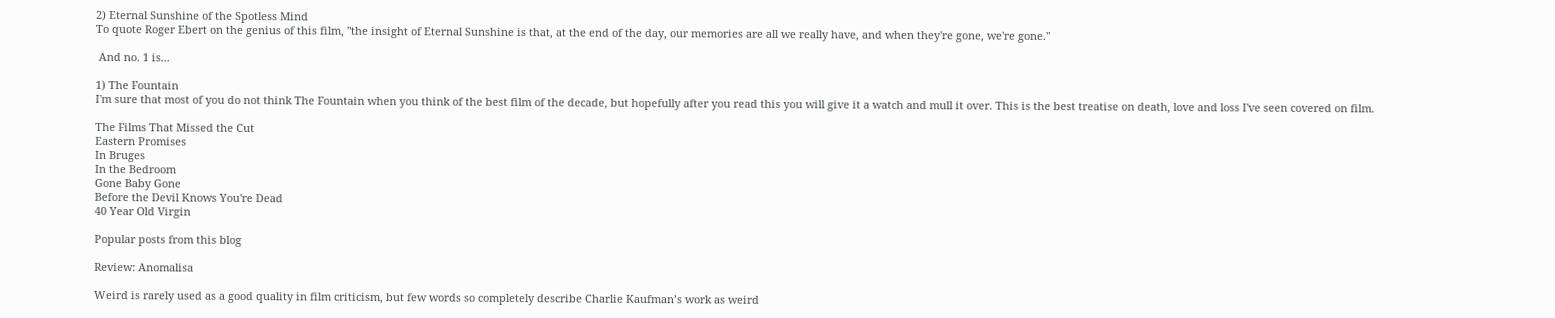2) Eternal Sunshine of the Spotless Mind
To quote Roger Ebert on the genius of this film, "the insight of Eternal Sunshine is that, at the end of the day, our memories are all we really have, and when they're gone, we're gone."

 And no. 1 is...

1) The Fountain
I'm sure that most of you do not think The Fountain when you think of the best film of the decade, but hopefully after you read this you will give it a watch and mull it over. This is the best treatise on death, love and loss I've seen covered on film.

The Films That Missed the Cut
Eastern Promises
In Bruges
In the Bedroom
Gone Baby Gone
Before the Devil Knows You're Dead
40 Year Old Virgin

Popular posts from this blog

Review: Anomalisa

Weird is rarely used as a good quality in film criticism, but few words so completely describe Charlie Kaufman’s work as weird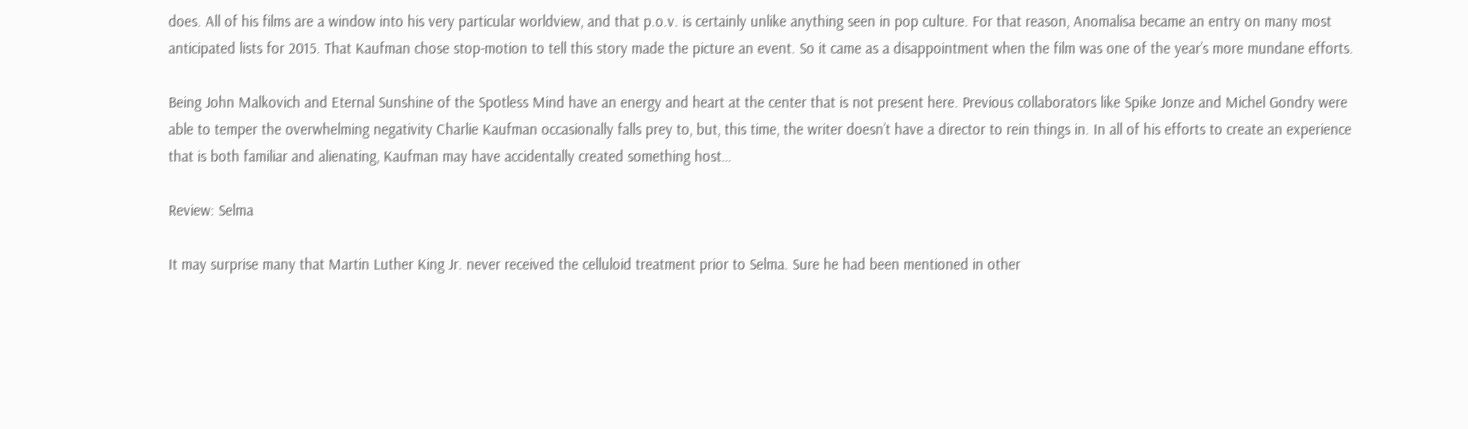does. All of his films are a window into his very particular worldview, and that p.o.v. is certainly unlike anything seen in pop culture. For that reason, Anomalisa became an entry on many most anticipated lists for 2015. That Kaufman chose stop-motion to tell this story made the picture an event. So it came as a disappointment when the film was one of the year’s more mundane efforts.

Being John Malkovich and Eternal Sunshine of the Spotless Mind have an energy and heart at the center that is not present here. Previous collaborators like Spike Jonze and Michel Gondry were able to temper the overwhelming negativity Charlie Kaufman occasionally falls prey to, but, this time, the writer doesn’t have a director to rein things in. In all of his efforts to create an experience that is both familiar and alienating, Kaufman may have accidentally created something host…

Review: Selma

It may surprise many that Martin Luther King Jr. never received the celluloid treatment prior to Selma. Sure he had been mentioned in other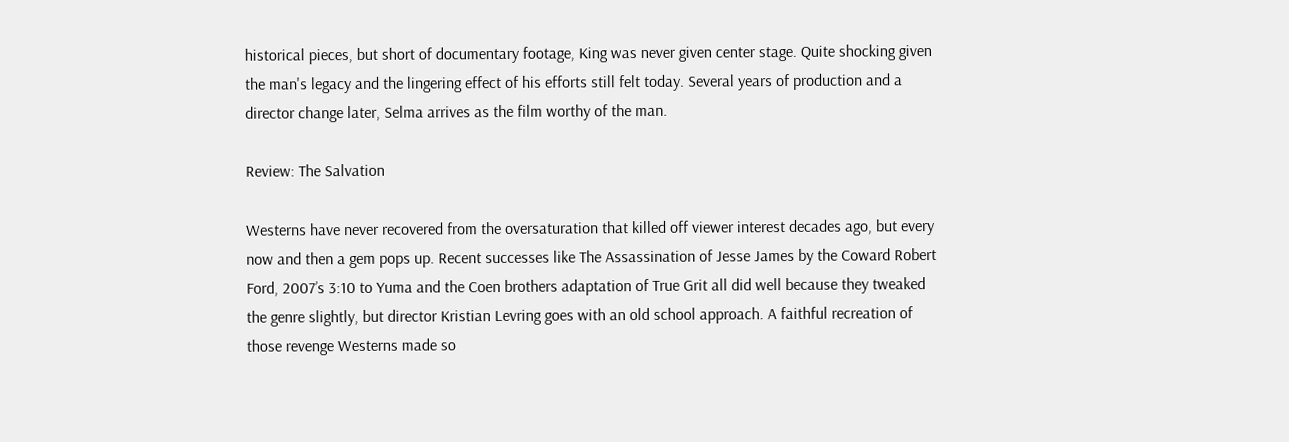historical pieces, but short of documentary footage, King was never given center stage. Quite shocking given the man's legacy and the lingering effect of his efforts still felt today. Several years of production and a director change later, Selma arrives as the film worthy of the man.

Review: The Salvation

Westerns have never recovered from the oversaturation that killed off viewer interest decades ago, but every now and then a gem pops up. Recent successes like The Assassination of Jesse James by the Coward Robert Ford, 2007’s 3:10 to Yuma and the Coen brothers adaptation of True Grit all did well because they tweaked the genre slightly, but director Kristian Levring goes with an old school approach. A faithful recreation of those revenge Westerns made so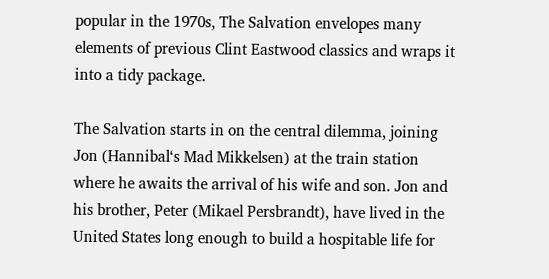popular in the 1970s, The Salvation envelopes many elements of previous Clint Eastwood classics and wraps it into a tidy package.

The Salvation starts in on the central dilemma, joining Jon (Hannibal‘s Mad Mikkelsen) at the train station where he awaits the arrival of his wife and son. Jon and his brother, Peter (Mikael Persbrandt), have lived in the United States long enough to build a hospitable life for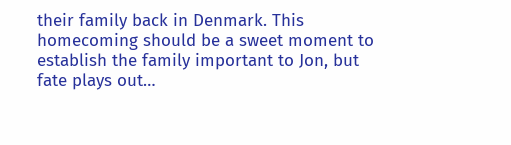their family back in Denmark. This homecoming should be a sweet moment to establish the family important to Jon, but fate plays out…